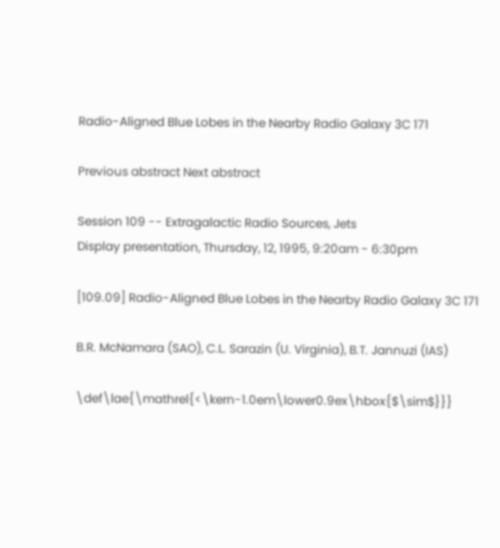Radio-Aligned Blue Lobes in the Nearby Radio Galaxy 3C 171

Previous abstract Next abstract

Session 109 -- Extragalactic Radio Sources, Jets
Display presentation, Thursday, 12, 1995, 9:20am - 6:30pm

[109.09] Radio-Aligned Blue Lobes in the Nearby Radio Galaxy 3C 171

B.R. McNamara (SAO), C.L. Sarazin (U. Virginia), B.T. Jannuzi (IAS)

\def\lae{\mathrel{<\kern-1.0em\lower0.9ex\hbox{$\sim$}}}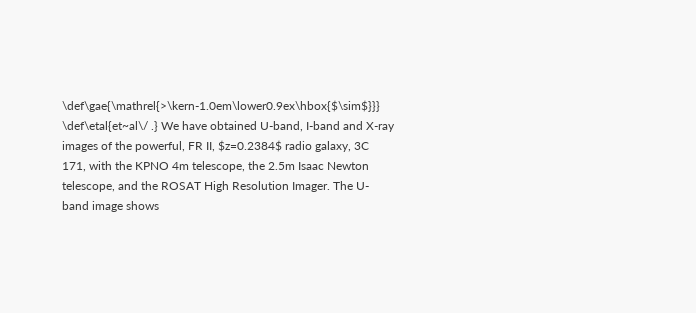\def\gae{\mathrel{>\kern-1.0em\lower0.9ex\hbox{$\sim$}}} \def\etal{et~al\/ .} We have obtained U-band, I-band and X-ray images of the powerful, FR II, $z=0.2384$ radio galaxy, 3C 171, with the KPNO 4m telescope, the 2.5m Isaac Newton telescope, and the ROSAT High Resolution Imager. The U-band image shows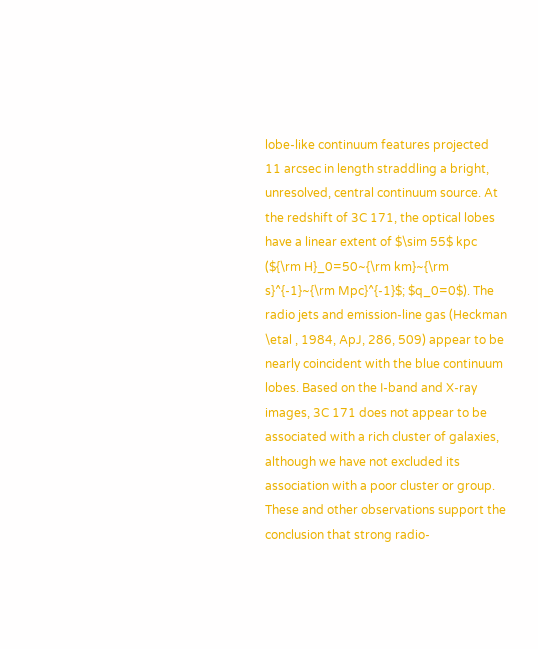lobe-like continuum features projected 11 arcsec in length straddling a bright, unresolved, central continuum source. At the redshift of 3C 171, the optical lobes have a linear extent of $\sim 55$ kpc (${\rm H}_0=50~{\rm km}~{\rm s}^{-1}~{\rm Mpc}^{-1}$; $q_0=0$). The radio jets and emission-line gas (Heckman \etal , 1984, ApJ, 286, 509) appear to be nearly coincident with the blue continuum lobes. Based on the I-band and X-ray images, 3C 171 does not appear to be associated with a rich cluster of galaxies, although we have not excluded its association with a poor cluster or group. These and other observations support the conclusion that strong radio-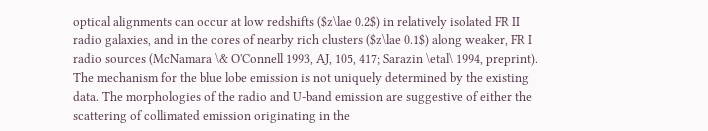optical alignments can occur at low redshifts ($z\lae 0.2$) in relatively isolated FR II radio galaxies, and in the cores of nearby rich clusters ($z\lae 0.1$) along weaker, FR I radio sources (McNamara \& O'Connell 1993, AJ, 105, 417; Sarazin \etal\ 1994, preprint). The mechanism for the blue lobe emission is not uniquely determined by the existing data. The morphologies of the radio and U-band emission are suggestive of either the scattering of collimated emission originating in the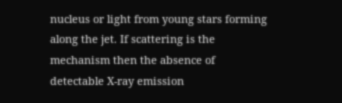nucleus or light from young stars forming along the jet. If scattering is the mechanism then the absence of detectable X-ray emission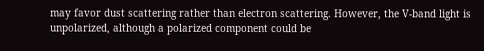may favor dust scattering rather than electron scattering. However, the V-band light is unpolarized, although a polarized component could be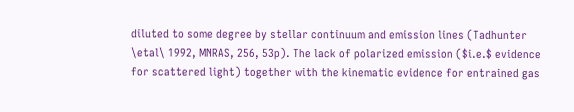diluted to some degree by stellar continuum and emission lines (Tadhunter \etal\ 1992, MNRAS, 256, 53p). The lack of polarized emission ($i.e.$ evidence for scattered light) together with the kinematic evidence for entrained gas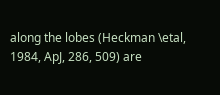along the lobes (Heckman \etal, 1984, ApJ, 286, 509) are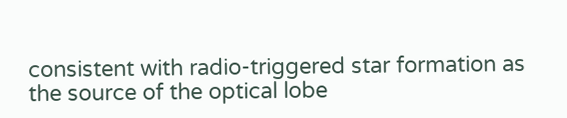consistent with radio-triggered star formation as the source of the optical lobe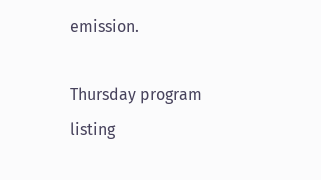emission.

Thursday program listing